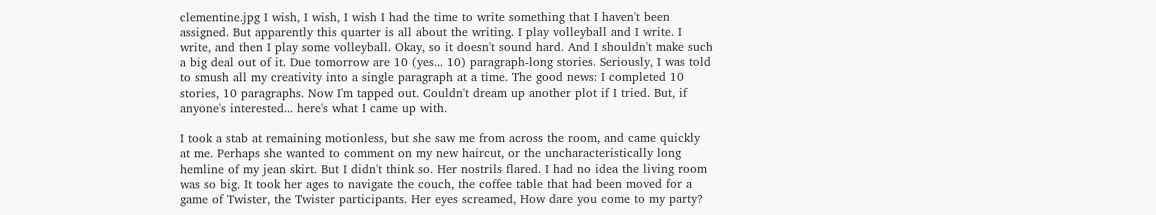clementine.jpg I wish, I wish, I wish I had the time to write something that I haven't been assigned. But apparently this quarter is all about the writing. I play volleyball and I write. I write, and then I play some volleyball. Okay, so it doesn't sound hard. And I shouldn't make such a big deal out of it. Due tomorrow are 10 (yes... 10) paragraph-long stories. Seriously, I was told to smush all my creativity into a single paragraph at a time. The good news: I completed 10 stories, 10 paragraphs. Now I'm tapped out. Couldn't dream up another plot if I tried. But, if anyone's interested... here's what I came up with.

I took a stab at remaining motionless, but she saw me from across the room, and came quickly at me. Perhaps she wanted to comment on my new haircut, or the uncharacteristically long hemline of my jean skirt. But I didn't think so. Her nostrils flared. I had no idea the living room was so big. It took her ages to navigate the couch, the coffee table that had been moved for a game of Twister, the Twister participants. Her eyes screamed, How dare you come to my party?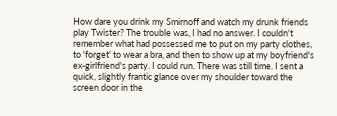How dare you drink my Smirnoff and watch my drunk friends play Twister? The trouble was, I had no answer. I couldn't remember what had possessed me to put on my party clothes, to 'forget' to wear a bra, and then to show up at my boyfriend's ex-girlfriend's party. I could run. There was still time. I sent a quick, slightly frantic glance over my shoulder toward the screen door in the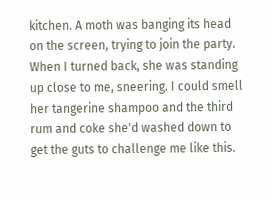kitchen. A moth was banging its head on the screen, trying to join the party. When I turned back, she was standing up close to me, sneering. I could smell her tangerine shampoo and the third rum and coke she'd washed down to get the guts to challenge me like this.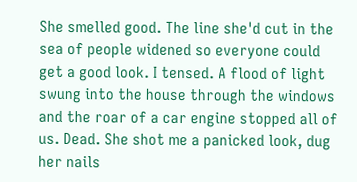She smelled good. The line she'd cut in the sea of people widened so everyone could get a good look. I tensed. A flood of light swung into the house through the windows and the roar of a car engine stopped all of us. Dead. She shot me a panicked look, dug her nails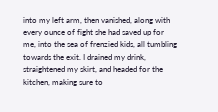into my left arm, then vanished, along with every ounce of fight she had saved up for me, into the sea of frenzied kids, all tumbling towards the exit. I drained my drink, straightened my skirt, and headed for the kitchen, making sure to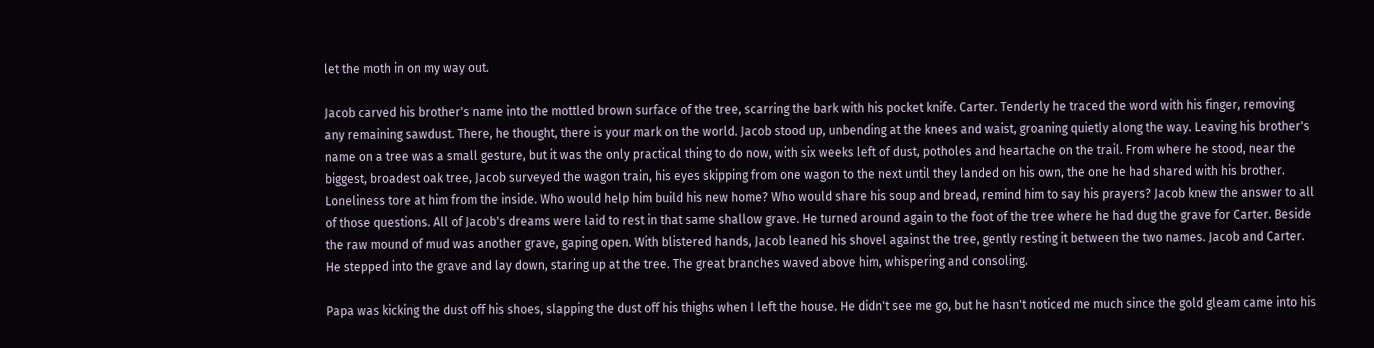let the moth in on my way out.

Jacob carved his brother's name into the mottled brown surface of the tree, scarring the bark with his pocket knife. Carter. Tenderly he traced the word with his finger, removing any remaining sawdust. There, he thought, there is your mark on the world. Jacob stood up, unbending at the knees and waist, groaning quietly along the way. Leaving his brother's name on a tree was a small gesture, but it was the only practical thing to do now, with six weeks left of dust, potholes and heartache on the trail. From where he stood, near the biggest, broadest oak tree, Jacob surveyed the wagon train, his eyes skipping from one wagon to the next until they landed on his own, the one he had shared with his brother. Loneliness tore at him from the inside. Who would help him build his new home? Who would share his soup and bread, remind him to say his prayers? Jacob knew the answer to all of those questions. All of Jacob's dreams were laid to rest in that same shallow grave. He turned around again to the foot of the tree where he had dug the grave for Carter. Beside the raw mound of mud was another grave, gaping open. With blistered hands, Jacob leaned his shovel against the tree, gently resting it between the two names. Jacob and Carter. He stepped into the grave and lay down, staring up at the tree. The great branches waved above him, whispering and consoling.

Papa was kicking the dust off his shoes, slapping the dust off his thighs when I left the house. He didn't see me go, but he hasn't noticed me much since the gold gleam came into his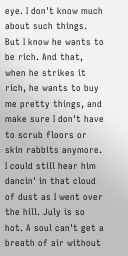eye. I don't know much about such things. But I know he wants to be rich. And that, when he strikes it rich, he wants to buy me pretty things, and make sure I don't have to scrub floors or skin rabbits anymore. I could still hear him dancin' in that cloud of dust as I went over the hill. July is so hot. A soul can't get a breath of air without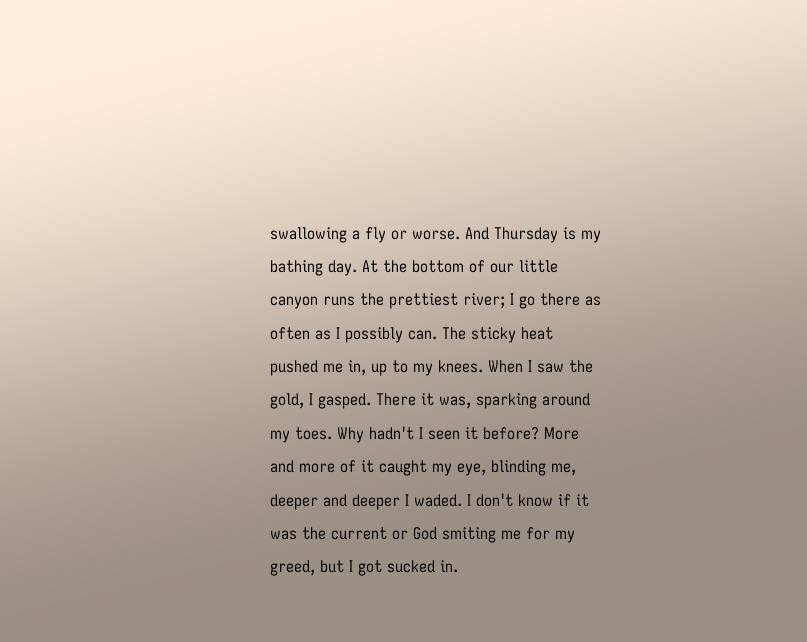swallowing a fly or worse. And Thursday is my bathing day. At the bottom of our little canyon runs the prettiest river; I go there as often as I possibly can. The sticky heat pushed me in, up to my knees. When I saw the gold, I gasped. There it was, sparking around my toes. Why hadn't I seen it before? More and more of it caught my eye, blinding me, deeper and deeper I waded. I don't know if it was the current or God smiting me for my greed, but I got sucked in.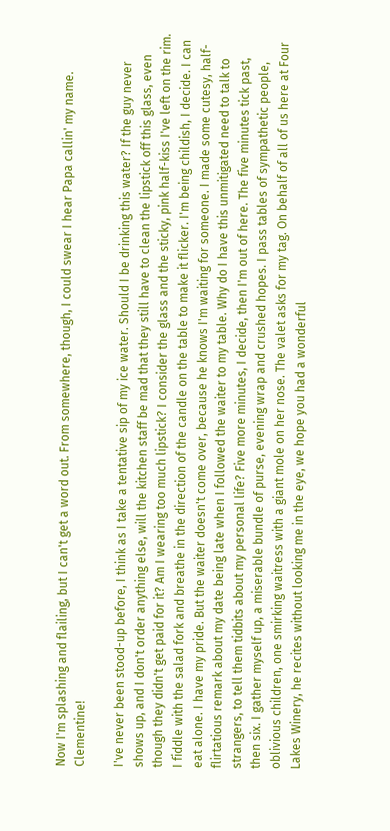Now I'm splashing and flailing, but I can't get a word out. From somewhere, though, I could swear I hear Papa callin' my name. Clementine!

I've never been stood-up before, I think as I take a tentative sip of my ice water. Should I be drinking this water? If the guy never shows up, and I don't order anything else, will the kitchen staff be mad that they still have to clean the lipstick off this glass, even though they didn't get paid for it? Am I wearing too much lipstick? I consider the glass and the sticky, pink half-kiss I've left on the rim. I fiddle with the salad fork and breathe in the direction of the candle on the table to make it flicker. I'm being childish, I decide. I can eat alone. I have my pride. But the waiter doesn't come over, because he knows I'm waiting for someone. I made some cutesy, half-flirtatious remark about my date being late when I followed the waiter to my table. Why do I have this unmitigated need to talk to strangers, to tell them tidbits about my personal life? Five more minutes, I decide, then I'm out of here. The five minutes tick past, then six. I gather myself up, a miserable bundle of purse, evening wrap and crushed hopes. I pass tables of sympathetic people, oblivious children, one smirking waitress with a giant mole on her nose. The valet asks for my tag. On behalf of all of us here at Four Lakes Winery, he recites without looking me in the eye, we hope you had a wonderful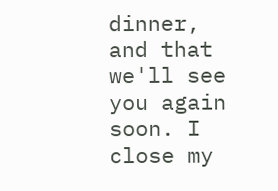dinner, and that we'll see you again soon. I close my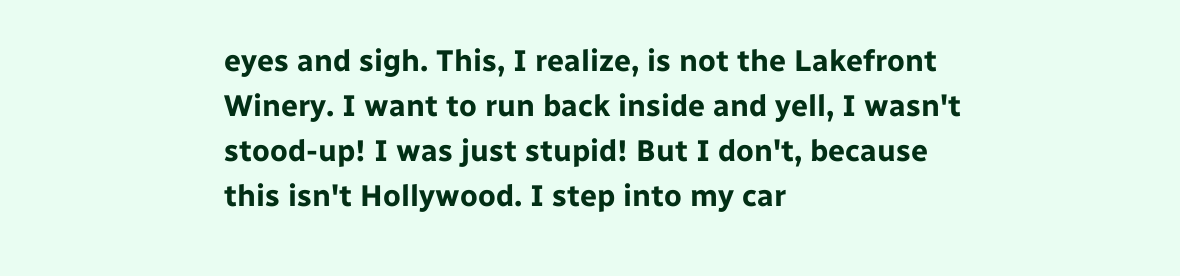eyes and sigh. This, I realize, is not the Lakefront Winery. I want to run back inside and yell, I wasn't stood-up! I was just stupid! But I don't, because this isn't Hollywood. I step into my car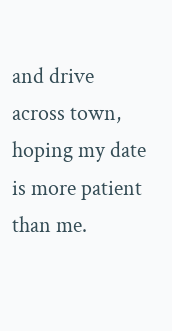and drive across town, hoping my date is more patient than me.